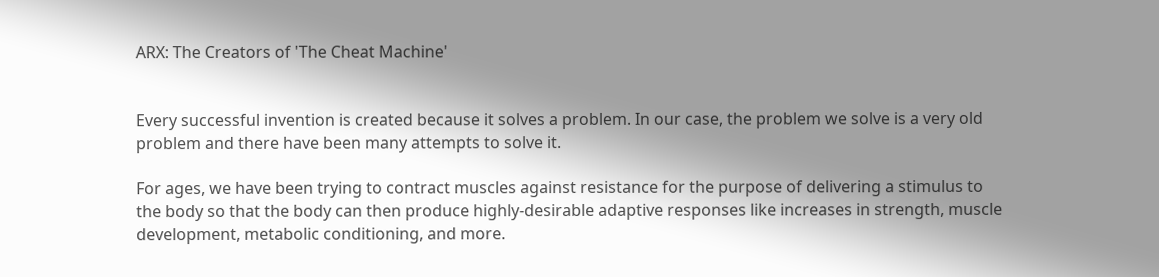ARX: The Creators of 'The Cheat Machine'


Every successful invention is created because it solves a problem. In our case, the problem we solve is a very old problem and there have been many attempts to solve it.

For ages, we have been trying to contract muscles against resistance for the purpose of delivering a stimulus to the body so that the body can then produce highly-desirable adaptive responses like increases in strength, muscle development, metabolic conditioning, and more.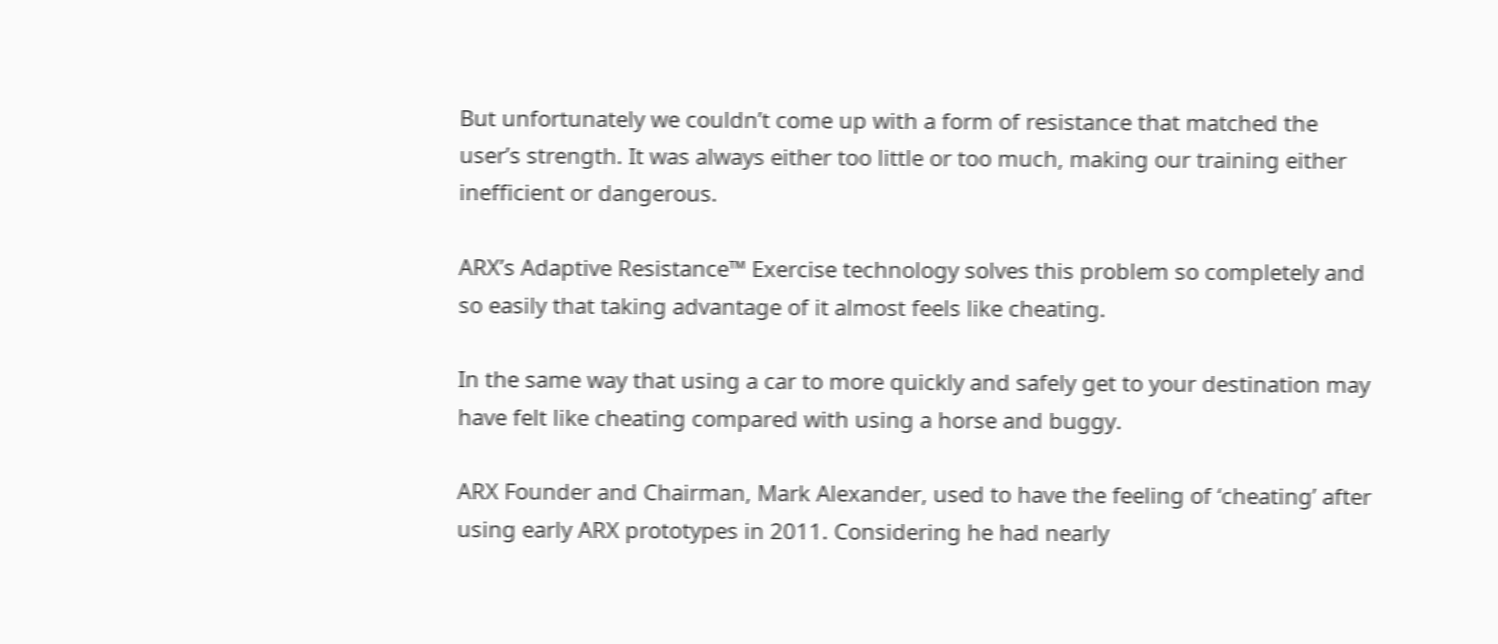But unfortunately we couldn’t come up with a form of resistance that matched the user’s strength. It was always either too little or too much, making our training either inefficient or dangerous.

ARX’s Adaptive Resistance™ Exercise technology solves this problem so completely and so easily that taking advantage of it almost feels like cheating.

In the same way that using a car to more quickly and safely get to your destination may have felt like cheating compared with using a horse and buggy.

ARX Founder and Chairman, Mark Alexander, used to have the feeling of ‘cheating’ after using early ARX prototypes in 2011. Considering he had nearly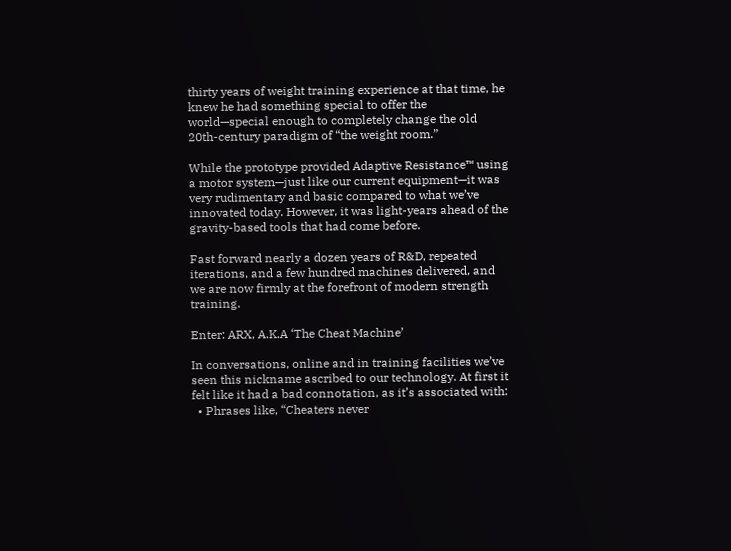thirty years of weight training experience at that time, he knew he had something special to offer the world—special enough to completely change the old 20th-century paradigm of “the weight room.”

While the prototype provided Adaptive Resistance™ using a motor system—just like our current equipment—it was very rudimentary and basic compared to what we’ve innovated today. However, it was light-years ahead of the gravity-based tools that had come before.

Fast forward nearly a dozen years of R&D, repeated iterations, and a few hundred machines delivered, and we are now firmly at the forefront of modern strength training.

Enter: ARX, A.K.A ‘The Cheat Machine’

In conversations, online and in training facilities we’ve seen this nickname ascribed to our technology. At first it felt like it had a bad connotation, as it’s associated with:
  • Phrases like, “Cheaters never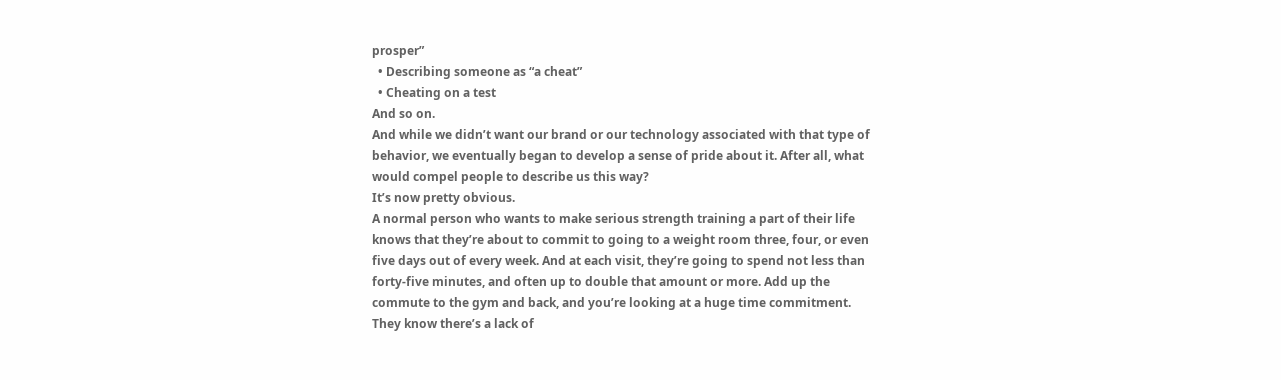prosper”
  • Describing someone as “a cheat”
  • Cheating on a test
And so on.
And while we didn’t want our brand or our technology associated with that type of behavior, we eventually began to develop a sense of pride about it. After all, what would compel people to describe us this way?
It’s now pretty obvious.
A normal person who wants to make serious strength training a part of their life knows that they’re about to commit to going to a weight room three, four, or even five days out of every week. And at each visit, they’re going to spend not less than forty-five minutes, and often up to double that amount or more. Add up the commute to the gym and back, and you’re looking at a huge time commitment.
They know there’s a lack of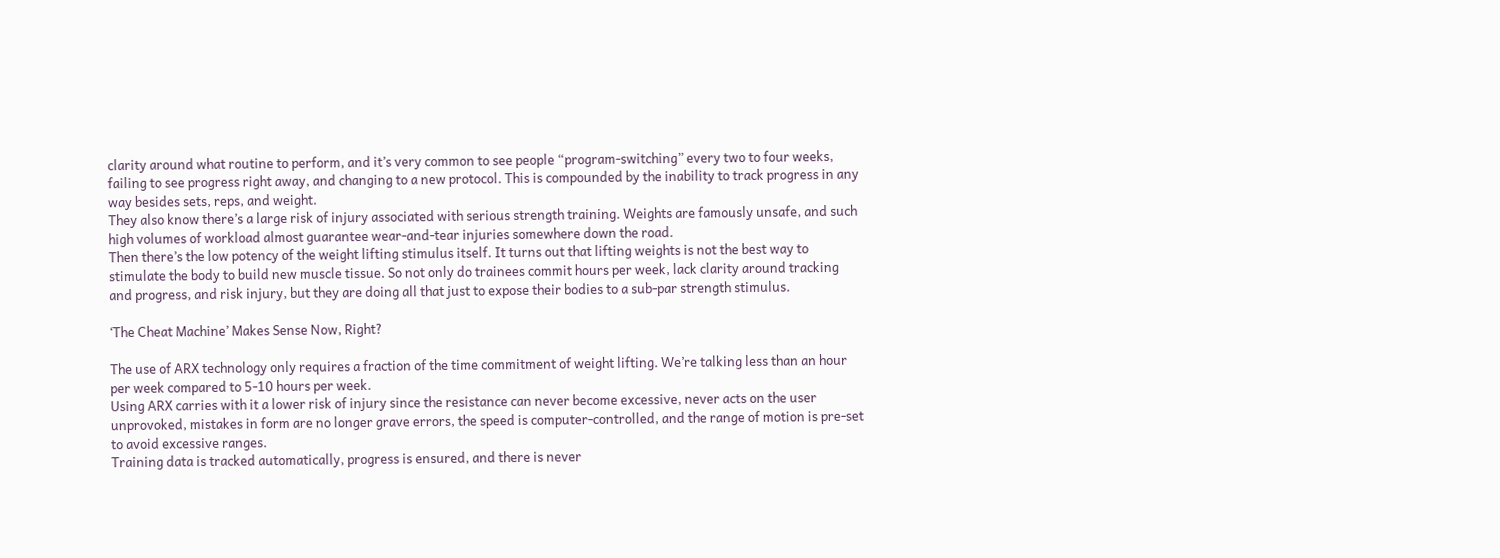clarity around what routine to perform, and it’s very common to see people “program-switching” every two to four weeks, failing to see progress right away, and changing to a new protocol. This is compounded by the inability to track progress in any way besides sets, reps, and weight.
They also know there’s a large risk of injury associated with serious strength training. Weights are famously unsafe, and such high volumes of workload almost guarantee wear-and-tear injuries somewhere down the road.
Then there’s the low potency of the weight lifting stimulus itself. It turns out that lifting weights is not the best way to stimulate the body to build new muscle tissue. So not only do trainees commit hours per week, lack clarity around tracking and progress, and risk injury, but they are doing all that just to expose their bodies to a sub-par strength stimulus.

‘The Cheat Machine’ Makes Sense Now, Right?

The use of ARX technology only requires a fraction of the time commitment of weight lifting. We’re talking less than an hour per week compared to 5-10 hours per week.
Using ARX carries with it a lower risk of injury since the resistance can never become excessive, never acts on the user unprovoked, mistakes in form are no longer grave errors, the speed is computer-controlled, and the range of motion is pre-set to avoid excessive ranges.
Training data is tracked automatically, progress is ensured, and there is never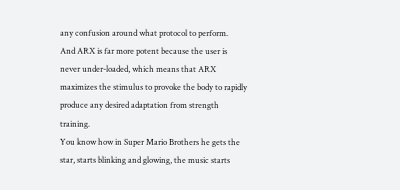any confusion around what protocol to perform.
And ARX is far more potent because the user is never under-loaded, which means that ARX maximizes the stimulus to provoke the body to rapidly produce any desired adaptation from strength training.
You know how in Super Mario Brothers he gets the star, starts blinking and glowing, the music starts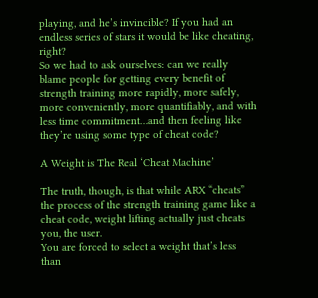playing, and he’s invincible? If you had an endless series of stars it would be like cheating, right?
So we had to ask ourselves: can we really blame people for getting every benefit of strength training more rapidly, more safely, more conveniently, more quantifiably, and with less time commitment…and then feeling like they’re using some type of cheat code?

A Weight is The Real ‘Cheat Machine’

The truth, though, is that while ARX “cheats” the process of the strength training game like a cheat code, weight lifting actually just cheats you, the user.
You are forced to select a weight that’s less than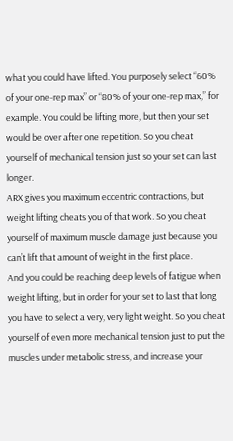what you could have lifted. You purposely select “60% of your one-rep max” or “80% of your one-rep max,” for example. You could be lifting more, but then your set would be over after one repetition. So you cheat yourself of mechanical tension just so your set can last longer.
ARX gives you maximum eccentric contractions, but weight lifting cheats you of that work. So you cheat yourself of maximum muscle damage just because you can’t lift that amount of weight in the first place.
And you could be reaching deep levels of fatigue when weight lifting, but in order for your set to last that long you have to select a very, very light weight. So you cheat yourself of even more mechanical tension just to put the muscles under metabolic stress, and increase your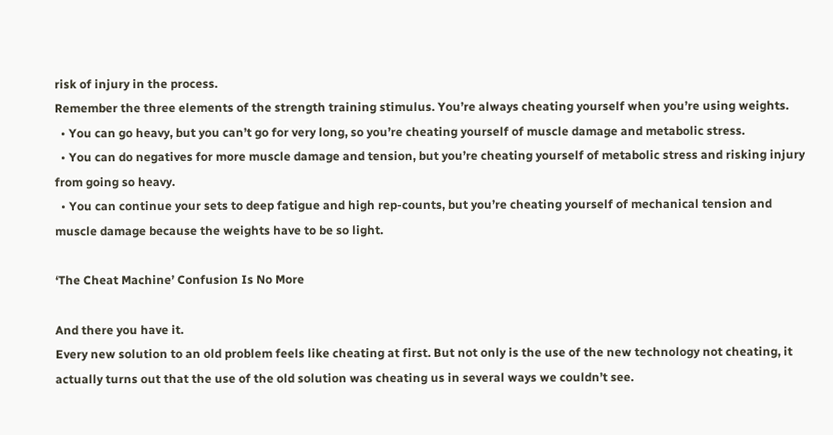risk of injury in the process.
Remember the three elements of the strength training stimulus. You’re always cheating yourself when you’re using weights.
  • You can go heavy, but you can’t go for very long, so you’re cheating yourself of muscle damage and metabolic stress.
  • You can do negatives for more muscle damage and tension, but you’re cheating yourself of metabolic stress and risking injury from going so heavy.
  • You can continue your sets to deep fatigue and high rep-counts, but you’re cheating yourself of mechanical tension and muscle damage because the weights have to be so light.

‘The Cheat Machine’ Confusion Is No More

And there you have it.
Every new solution to an old problem feels like cheating at first. But not only is the use of the new technology not cheating, it actually turns out that the use of the old solution was cheating us in several ways we couldn’t see.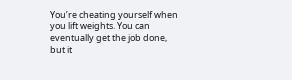You’re cheating yourself when you lift weights. You can eventually get the job done, but it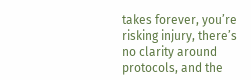takes forever, you’re risking injury, there’s no clarity around protocols, and the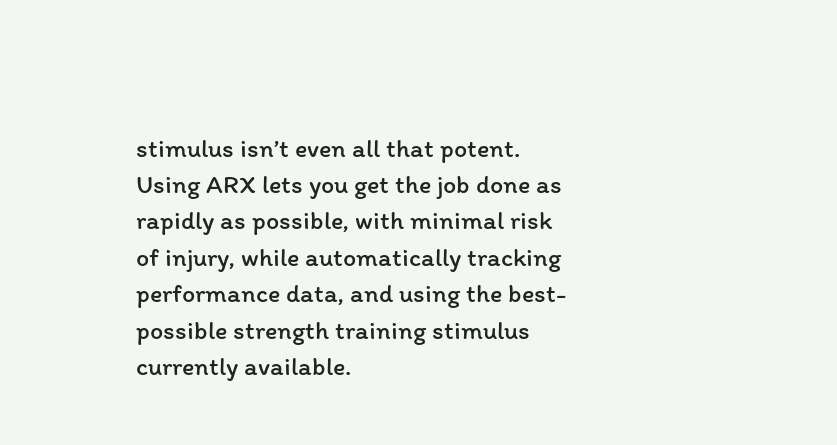stimulus isn’t even all that potent.
Using ARX lets you get the job done as rapidly as possible, with minimal risk of injury, while automatically tracking performance data, and using the best-possible strength training stimulus currently available.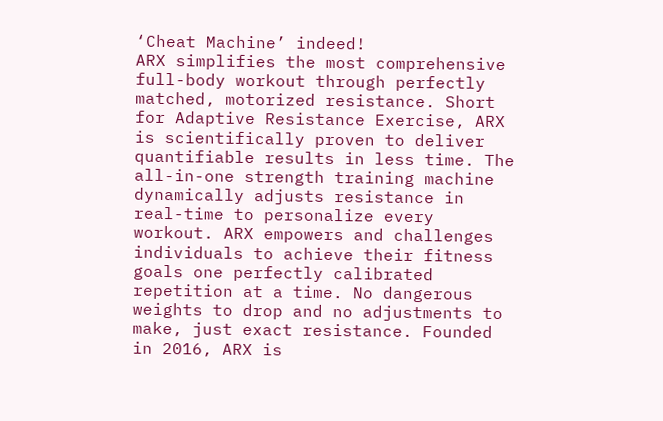‘Cheat Machine’ indeed!
ARX simplifies the most comprehensive full-body workout through perfectly matched, motorized resistance. Short for Adaptive Resistance Exercise, ARX is scientifically proven to deliver quantifiable results in less time. The all-in-one strength training machine dynamically adjusts resistance in real-time to personalize every workout. ARX empowers and challenges individuals to achieve their fitness goals one perfectly calibrated repetition at a time. No dangerous weights to drop and no adjustments to make, just exact resistance. Founded in 2016, ARX is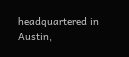headquartered in Austin,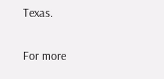Texas.

For more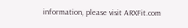information, please visit ARXFit.com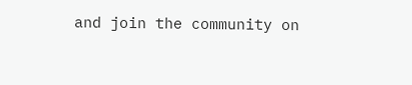and join the community on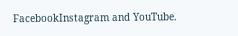FacebookInstagram and YouTube.